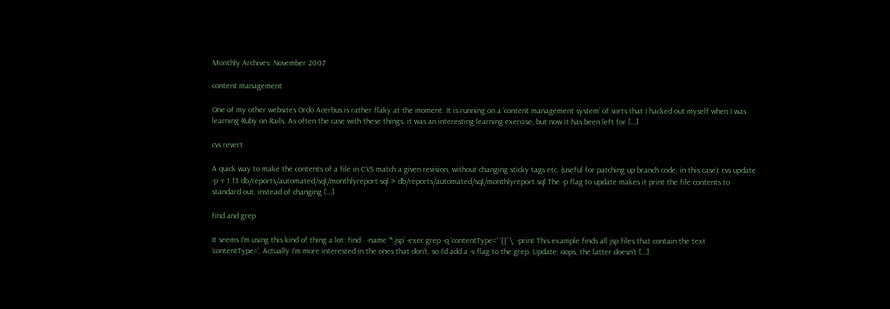Monthly Archives: November 2007

content management

One of my other websites Ordo Acerbus is rather flaky at the moment. It is running on a ‘content management system’ of sorts that I hacked out myself when I was learning Ruby on Rails. As often the case with these things, it was an interesting learning exercise, but now it has been left for […]

cvs revert

A quick way to make the contents of a file in CVS match a given revision, without changing sticky tags etc. (useful for patching up branch code, in this case): cvs update -p -r 1.13 db/reports/automated/sql/monthlyreport.sql > db/reports/automated/sql/monthlyreport.sql The -p flag to update makes it print the file contents to standard out, instead of changing […]

find and grep

It seems I’m using this kind of thing a lot: find . -name ‘*.jsp’ -exec grep -q ‘contentType=’ ‘{}’ \; -print This example finds all jsp files that contain the text ‘contentType=’. Actually I’m more interested in the ones that don’t, so I’d add a -v flag to the grep. Update: oops, the latter doesn’t […]